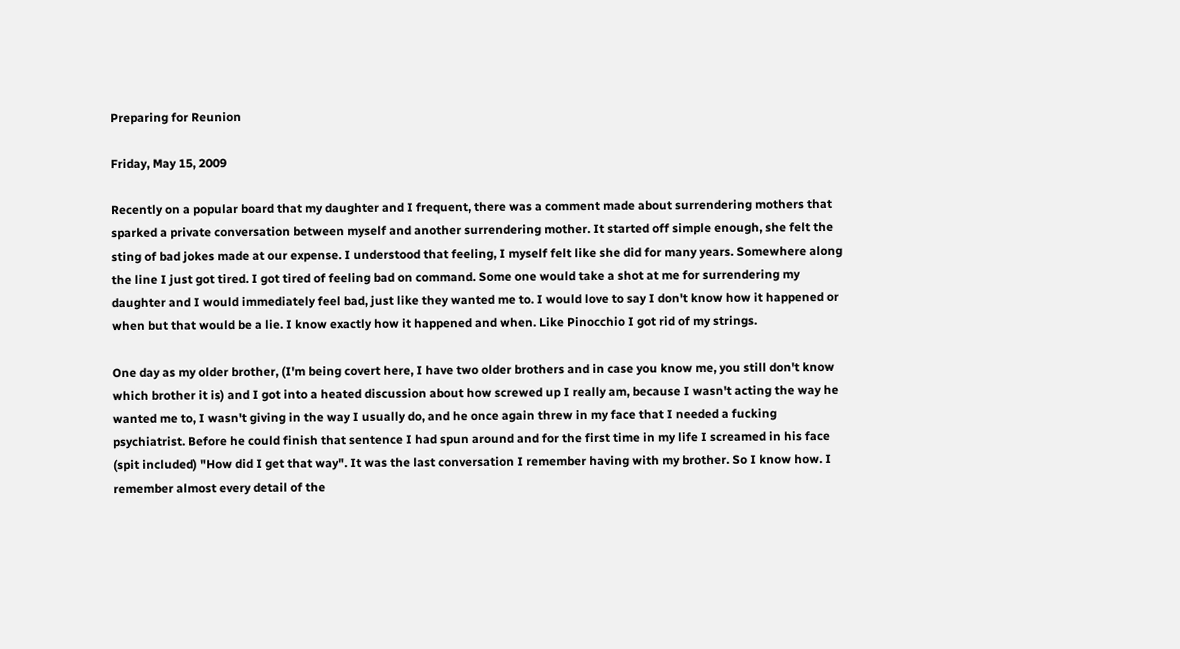Preparing for Reunion

Friday, May 15, 2009

Recently on a popular board that my daughter and I frequent, there was a comment made about surrendering mothers that sparked a private conversation between myself and another surrendering mother. It started off simple enough, she felt the sting of bad jokes made at our expense. I understood that feeling, I myself felt like she did for many years. Somewhere along the line I just got tired. I got tired of feeling bad on command. Some one would take a shot at me for surrendering my daughter and I would immediately feel bad, just like they wanted me to. I would love to say I don't know how it happened or when but that would be a lie. I know exactly how it happened and when. Like Pinocchio I got rid of my strings.

One day as my older brother, (I'm being covert here, I have two older brothers and in case you know me, you still don't know which brother it is) and I got into a heated discussion about how screwed up I really am, because I wasn't acting the way he wanted me to, I wasn't giving in the way I usually do, and he once again threw in my face that I needed a fucking psychiatrist. Before he could finish that sentence I had spun around and for the first time in my life I screamed in his face (spit included) "How did I get that way". It was the last conversation I remember having with my brother. So I know how. I remember almost every detail of the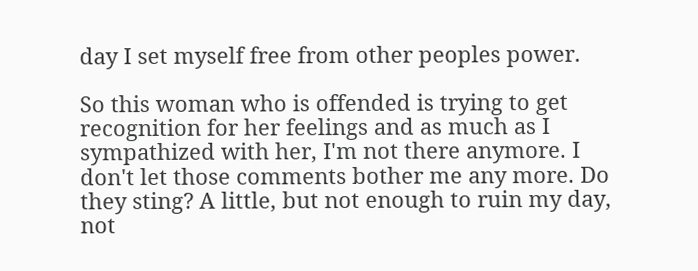day I set myself free from other peoples power.

So this woman who is offended is trying to get recognition for her feelings and as much as I sympathized with her, I'm not there anymore. I don't let those comments bother me any more. Do they sting? A little, but not enough to ruin my day, not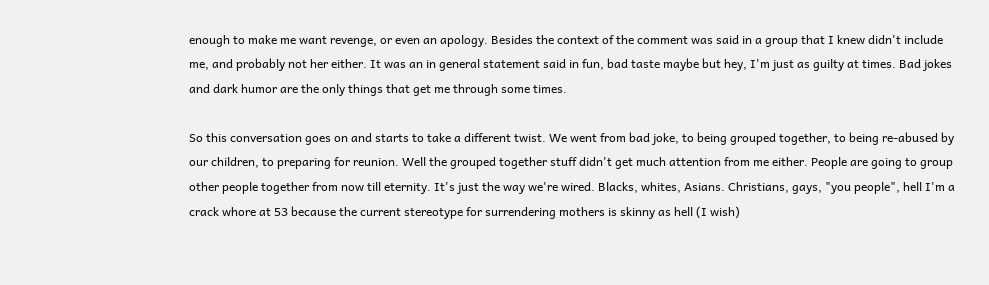enough to make me want revenge, or even an apology. Besides the context of the comment was said in a group that I knew didn't include me, and probably not her either. It was an in general statement said in fun, bad taste maybe but hey, I'm just as guilty at times. Bad jokes and dark humor are the only things that get me through some times.

So this conversation goes on and starts to take a different twist. We went from bad joke, to being grouped together, to being re-abused by our children, to preparing for reunion. Well the grouped together stuff didn't get much attention from me either. People are going to group other people together from now till eternity. It's just the way we're wired. Blacks, whites, Asians. Christians, gays, "you people", hell I'm a crack whore at 53 because the current stereotype for surrendering mothers is skinny as hell (I wish)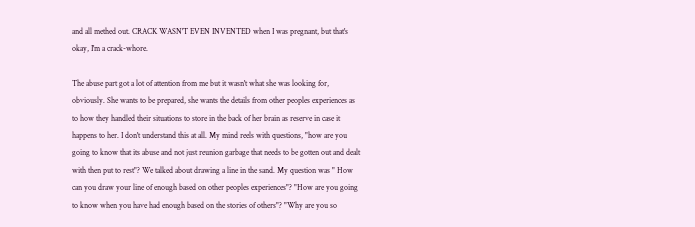and all methed out. CRACK WASN'T EVEN INVENTED when I was pregnant, but that's okay, I'm a crack-whore.

The abuse part got a lot of attention from me but it wasn't what she was looking for, obviously. She wants to be prepared, she wants the details from other peoples experiences as to how they handled their situations to store in the back of her brain as reserve in case it happens to her. I don't understand this at all. My mind reels with questions, "how are you going to know that its abuse and not just reunion garbage that needs to be gotten out and dealt with then put to rest"? We talked about drawing a line in the sand. My question was " How can you draw your line of enough based on other peoples experiences"? "How are you going to know when you have had enough based on the stories of others"? "Why are you so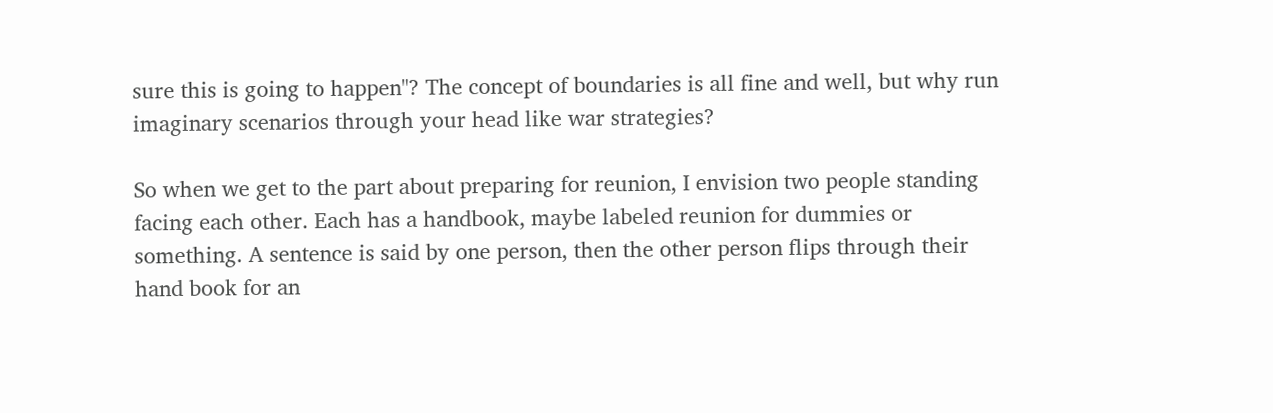sure this is going to happen"? The concept of boundaries is all fine and well, but why run imaginary scenarios through your head like war strategies?

So when we get to the part about preparing for reunion, I envision two people standing facing each other. Each has a handbook, maybe labeled reunion for dummies or something. A sentence is said by one person, then the other person flips through their hand book for an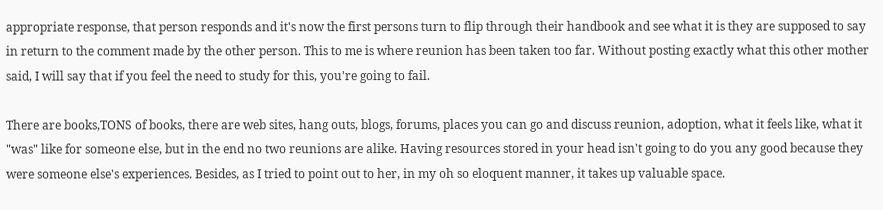appropriate response, that person responds and it's now the first persons turn to flip through their handbook and see what it is they are supposed to say in return to the comment made by the other person. This to me is where reunion has been taken too far. Without posting exactly what this other mother said, I will say that if you feel the need to study for this, you're going to fail.

There are books,TONS of books, there are web sites, hang outs, blogs, forums, places you can go and discuss reunion, adoption, what it feels like, what it "was" like for someone else, but in the end no two reunions are alike. Having resources stored in your head isn't going to do you any good because they were someone else's experiences. Besides, as I tried to point out to her, in my oh so eloquent manner, it takes up valuable space.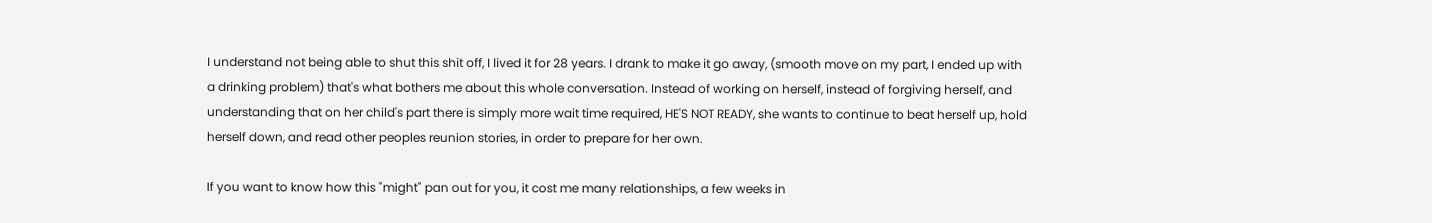I understand not being able to shut this shit off, I lived it for 28 years. I drank to make it go away, (smooth move on my part, I ended up with a drinking problem) that's what bothers me about this whole conversation. Instead of working on herself, instead of forgiving herself, and understanding that on her child's part there is simply more wait time required, HE'S NOT READY, she wants to continue to beat herself up, hold herself down, and read other peoples reunion stories, in order to prepare for her own.

If you want to know how this "might" pan out for you, it cost me many relationships, a few weeks in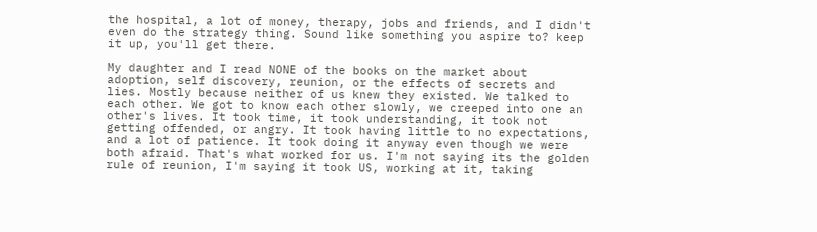the hospital, a lot of money, therapy, jobs and friends, and I didn't even do the strategy thing. Sound like something you aspire to? keep it up, you'll get there.

My daughter and I read NONE of the books on the market about adoption, self discovery, reunion, or the effects of secrets and lies. Mostly because neither of us knew they existed. We talked to each other. We got to know each other slowly, we creeped into one an other's lives. It took time, it took understanding, it took not getting offended, or angry. It took having little to no expectations, and a lot of patience. It took doing it anyway even though we were both afraid. That's what worked for us. I'm not saying its the golden rule of reunion, I'm saying it took US, working at it, taking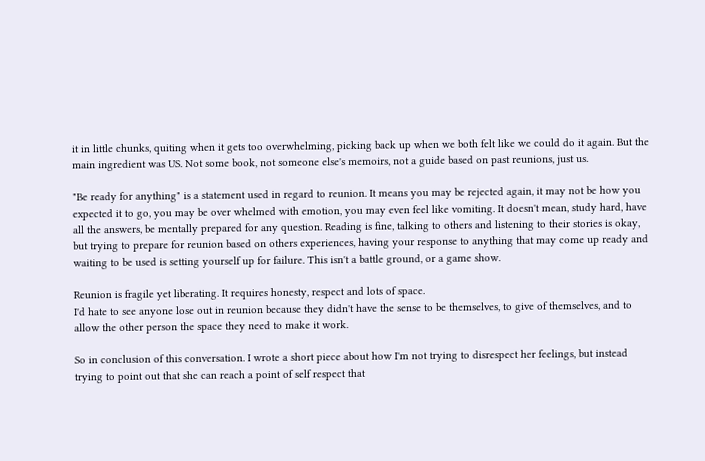it in little chunks, quiting when it gets too overwhelming, picking back up when we both felt like we could do it again. But the main ingredient was US. Not some book, not someone else's memoirs, not a guide based on past reunions, just us.

"Be ready for anything" is a statement used in regard to reunion. It means you may be rejected again, it may not be how you expected it to go, you may be over whelmed with emotion, you may even feel like vomiting. It doesn't mean, study hard, have all the answers, be mentally prepared for any question. Reading is fine, talking to others and listening to their stories is okay, but trying to prepare for reunion based on others experiences, having your response to anything that may come up ready and waiting to be used is setting yourself up for failure. This isn't a battle ground, or a game show.

Reunion is fragile yet liberating. It requires honesty, respect and lots of space.
I'd hate to see anyone lose out in reunion because they didn't have the sense to be themselves, to give of themselves, and to allow the other person the space they need to make it work.

So in conclusion of this conversation. I wrote a short piece about how I'm not trying to disrespect her feelings, but instead trying to point out that she can reach a point of self respect that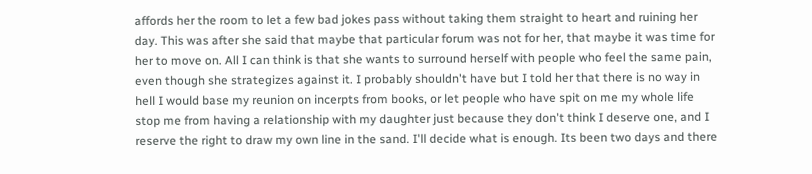affords her the room to let a few bad jokes pass without taking them straight to heart and ruining her day. This was after she said that maybe that particular forum was not for her, that maybe it was time for her to move on. All I can think is that she wants to surround herself with people who feel the same pain, even though she strategizes against it. I probably shouldn't have but I told her that there is no way in hell I would base my reunion on incerpts from books, or let people who have spit on me my whole life stop me from having a relationship with my daughter just because they don't think I deserve one, and I reserve the right to draw my own line in the sand. I'll decide what is enough. Its been two days and there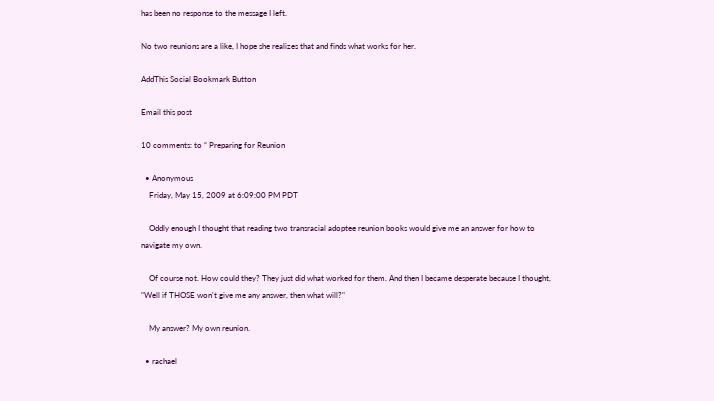has been no response to the message I left.

No two reunions are a like, I hope she realizes that and finds what works for her.

AddThis Social Bookmark Button

Email this post

10 comments: to “ Preparing for Reunion

  • Anonymous
    Friday, May 15, 2009 at 6:09:00 PM PDT

    Oddly enough I thought that reading two transracial adoptee reunion books would give me an answer for how to navigate my own.

    Of course not. How could they? They just did what worked for them. And then I became desperate because I thought, "Well if THOSE won't give me any answer, then what will?"

    My answer? My own reunion.

  • rachael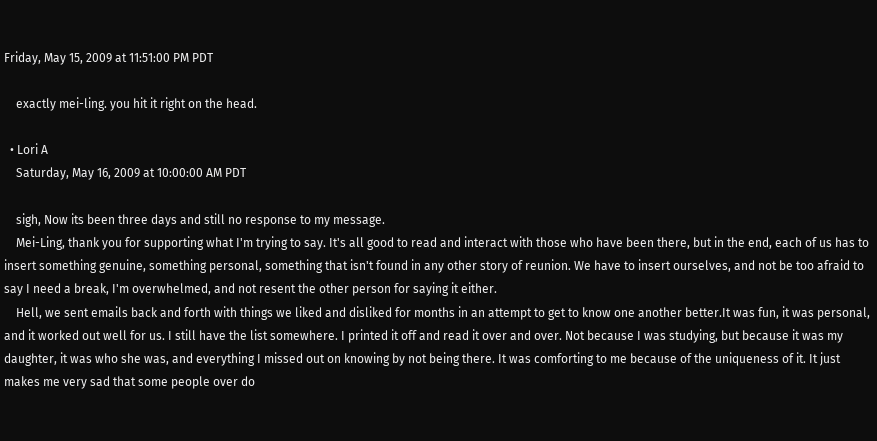Friday, May 15, 2009 at 11:51:00 PM PDT

    exactly mei-ling. you hit it right on the head.

  • Lori A
    Saturday, May 16, 2009 at 10:00:00 AM PDT

    sigh, Now its been three days and still no response to my message.
    Mei-Ling, thank you for supporting what I'm trying to say. It's all good to read and interact with those who have been there, but in the end, each of us has to insert something genuine, something personal, something that isn't found in any other story of reunion. We have to insert ourselves, and not be too afraid to say I need a break, I'm overwhelmed, and not resent the other person for saying it either.
    Hell, we sent emails back and forth with things we liked and disliked for months in an attempt to get to know one another better.It was fun, it was personal, and it worked out well for us. I still have the list somewhere. I printed it off and read it over and over. Not because I was studying, but because it was my daughter, it was who she was, and everything I missed out on knowing by not being there. It was comforting to me because of the uniqueness of it. It just makes me very sad that some people over do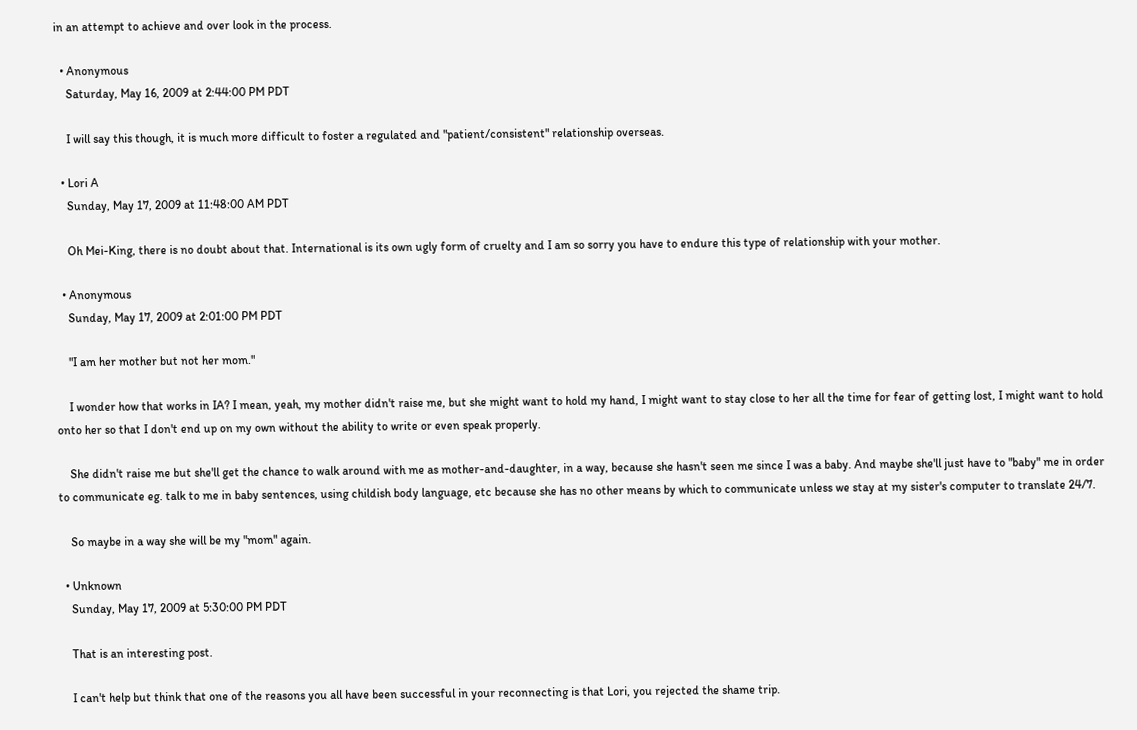in an attempt to achieve and over look in the process.

  • Anonymous
    Saturday, May 16, 2009 at 2:44:00 PM PDT

    I will say this though, it is much more difficult to foster a regulated and "patient/consistent" relationship overseas.

  • Lori A
    Sunday, May 17, 2009 at 11:48:00 AM PDT

    Oh Mei-King, there is no doubt about that. International is its own ugly form of cruelty and I am so sorry you have to endure this type of relationship with your mother.

  • Anonymous
    Sunday, May 17, 2009 at 2:01:00 PM PDT

    "I am her mother but not her mom."

    I wonder how that works in IA? I mean, yeah, my mother didn't raise me, but she might want to hold my hand, I might want to stay close to her all the time for fear of getting lost, I might want to hold onto her so that I don't end up on my own without the ability to write or even speak properly.

    She didn't raise me but she'll get the chance to walk around with me as mother-and-daughter, in a way, because she hasn't seen me since I was a baby. And maybe she'll just have to "baby" me in order to communicate eg. talk to me in baby sentences, using childish body language, etc because she has no other means by which to communicate unless we stay at my sister's computer to translate 24/7.

    So maybe in a way she will be my "mom" again.

  • Unknown
    Sunday, May 17, 2009 at 5:30:00 PM PDT

    That is an interesting post.

    I can't help but think that one of the reasons you all have been successful in your reconnecting is that Lori, you rejected the shame trip.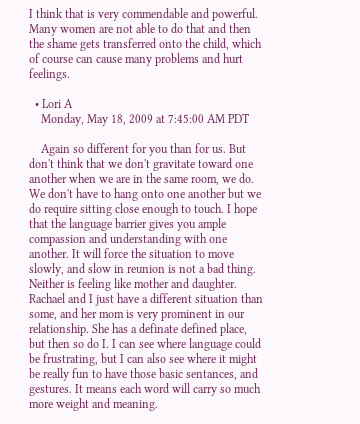I think that is very commendable and powerful. Many women are not able to do that and then the shame gets transferred onto the child, which of course can cause many problems and hurt feelings.

  • Lori A
    Monday, May 18, 2009 at 7:45:00 AM PDT

    Again so different for you than for us. But don't think that we don't gravitate toward one another when we are in the same room, we do. We don't have to hang onto one another but we do require sitting close enough to touch. I hope that the language barrier gives you ample compassion and understanding with one another. It will force the situation to move slowly, and slow in reunion is not a bad thing. Neither is feeling like mother and daughter. Rachael and I just have a different situation than some, and her mom is very prominent in our relationship. She has a definate defined place, but then so do I. I can see where language could be frustrating, but I can also see where it might be really fun to have those basic sentances, and gestures. It means each word will carry so much more weight and meaning.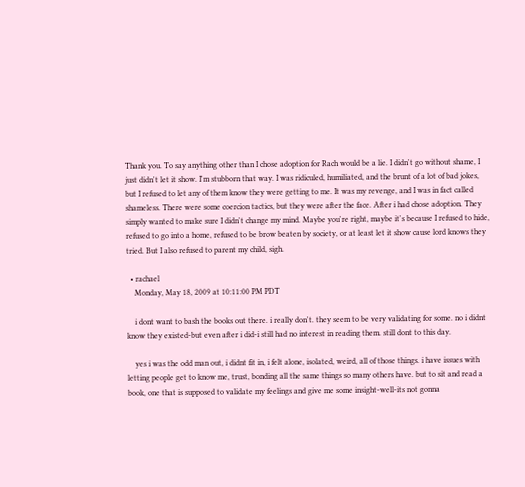Thank you. To say anything other than I chose adoption for Rach would be a lie. I didn't go without shame, I just didn't let it show. I'm stubborn that way. I was ridiculed, humiliated, and the brunt of a lot of bad jokes, but I refused to let any of them know they were getting to me. It was my revenge, and I was in fact called shameless. There were some coercion tactics, but they were after the face. After i had chose adoption. They simply wanted to make sure I didn't change my mind. Maybe you're right, maybe it's because I refused to hide, refused to go into a home, refused to be brow beaten by society, or at least let it show cause lord knows they tried. But I also refused to parent my child, sigh.

  • rachael
    Monday, May 18, 2009 at 10:11:00 PM PDT

    i dont want to bash the books out there. i really don't. they seem to be very validating for some. no i didnt know they existed-but even after i did-i still had no interest in reading them. still dont to this day.

    yes i was the odd man out, i didnt fit in, i felt alone, isolated, weird, all of those things. i have issues with letting people get to know me, trust, bonding all the same things so many others have. but to sit and read a book, one that is supposed to validate my feelings and give me some insight-well-its not gonna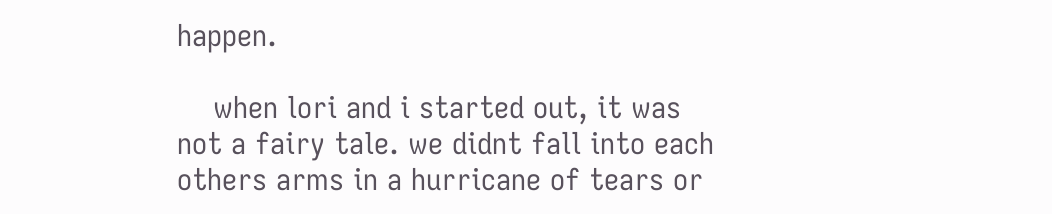happen.

    when lori and i started out, it was not a fairy tale. we didnt fall into each others arms in a hurricane of tears or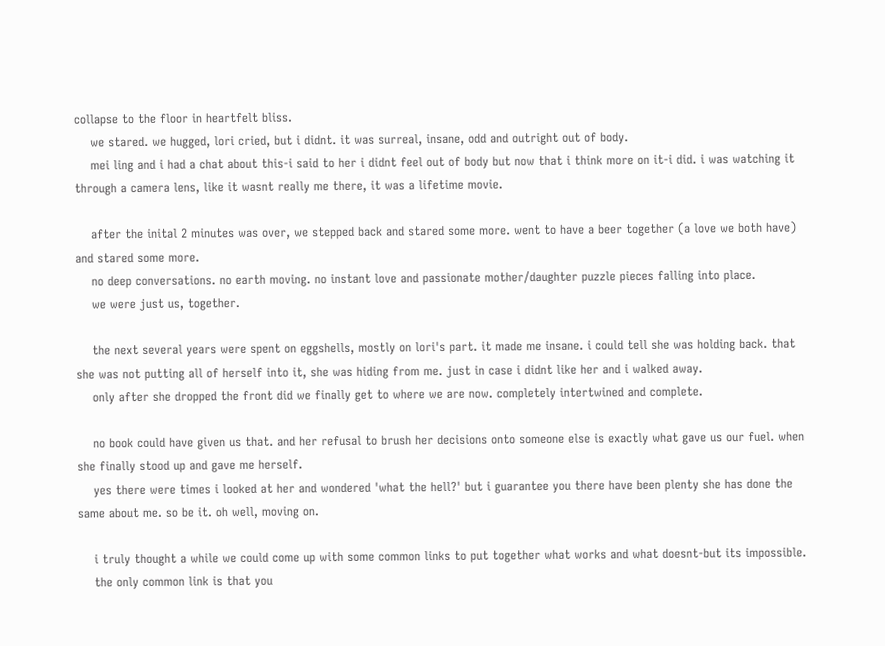collapse to the floor in heartfelt bliss.
    we stared. we hugged, lori cried, but i didnt. it was surreal, insane, odd and outright out of body.
    mei ling and i had a chat about this-i said to her i didnt feel out of body but now that i think more on it-i did. i was watching it through a camera lens, like it wasnt really me there, it was a lifetime movie.

    after the inital 2 minutes was over, we stepped back and stared some more. went to have a beer together (a love we both have) and stared some more.
    no deep conversations. no earth moving. no instant love and passionate mother/daughter puzzle pieces falling into place.
    we were just us, together.

    the next several years were spent on eggshells, mostly on lori's part. it made me insane. i could tell she was holding back. that she was not putting all of herself into it, she was hiding from me. just in case i didnt like her and i walked away.
    only after she dropped the front did we finally get to where we are now. completely intertwined and complete.

    no book could have given us that. and her refusal to brush her decisions onto someone else is exactly what gave us our fuel. when she finally stood up and gave me herself.
    yes there were times i looked at her and wondered 'what the hell?' but i guarantee you there have been plenty she has done the same about me. so be it. oh well, moving on.

    i truly thought a while we could come up with some common links to put together what works and what doesnt-but its impossible.
    the only common link is that you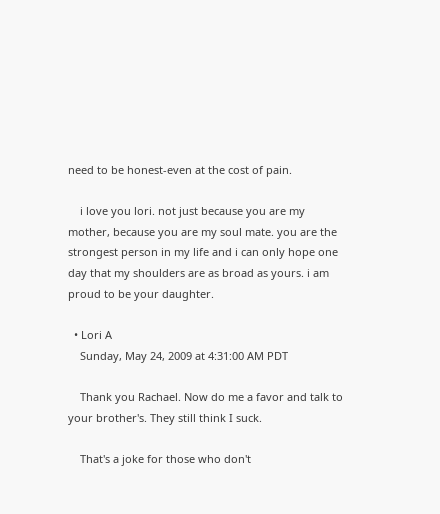need to be honest-even at the cost of pain.

    i love you lori. not just because you are my mother, because you are my soul mate. you are the strongest person in my life and i can only hope one day that my shoulders are as broad as yours. i am proud to be your daughter.

  • Lori A
    Sunday, May 24, 2009 at 4:31:00 AM PDT

    Thank you Rachael. Now do me a favor and talk to your brother's. They still think I suck.

    That's a joke for those who don't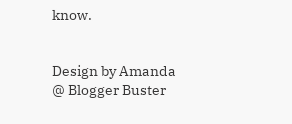know.


Design by Amanda @ Blogger Buster